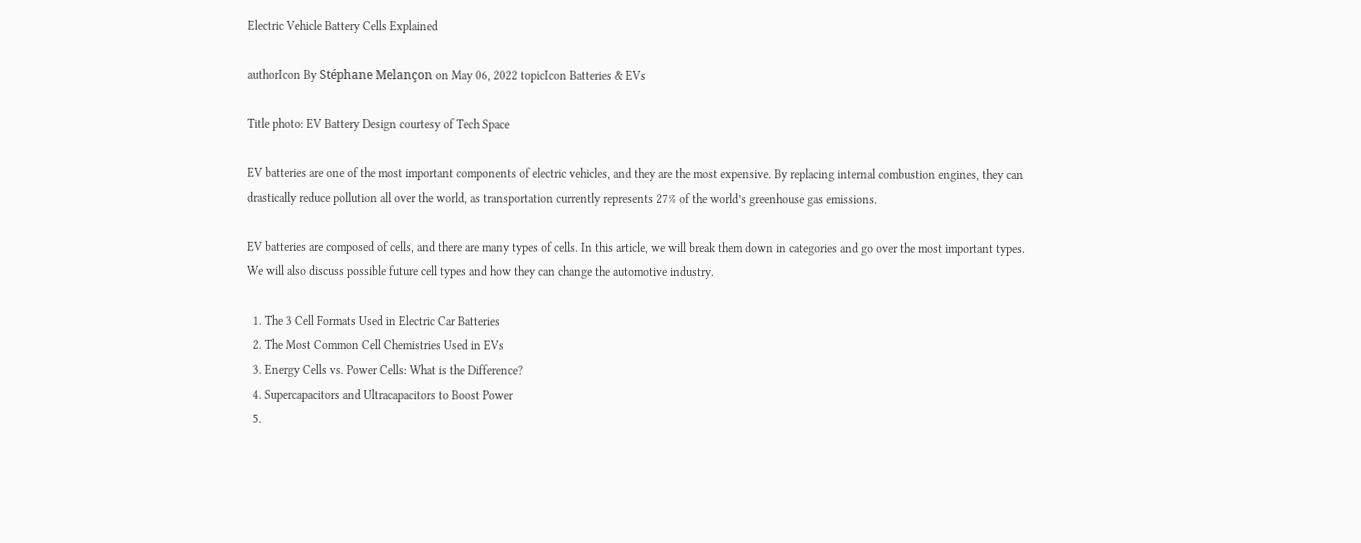Electric Vehicle Battery Cells Explained

authorIcon By Stéphane Melançon on May 06, 2022 topicIcon Batteries & EVs

Title photo: EV Battery Design courtesy of Tech Space

EV batteries are one of the most important components of electric vehicles, and they are the most expensive. By replacing internal combustion engines, they can drastically reduce pollution all over the world, as transportation currently represents 27% of the world’s greenhouse gas emissions.

EV batteries are composed of cells, and there are many types of cells. In this article, we will break them down in categories and go over the most important types. We will also discuss possible future cell types and how they can change the automotive industry.

  1. The 3 Cell Formats Used in Electric Car Batteries
  2. The Most Common Cell Chemistries Used in EVs
  3. Energy Cells vs. Power Cells: What is the Difference?
  4. Supercapacitors and Ultracapacitors to Boost Power
  5.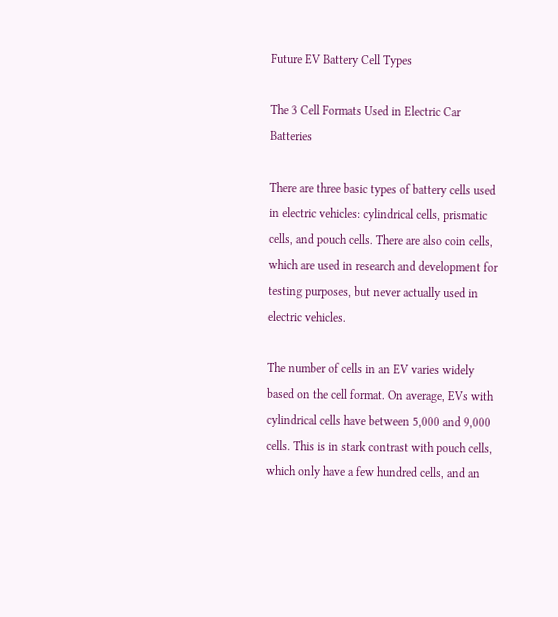Future EV Battery Cell Types

The 3 Cell Formats Used in Electric Car Batteries

There are three basic types of battery cells used in electric vehicles: cylindrical cells, prismatic cells, and pouch cells. There are also coin cells, which are used in research and development for testing purposes, but never actually used in electric vehicles.

The number of cells in an EV varies widely based on the cell format. On average, EVs with cylindrical cells have between 5,000 and 9,000 cells. This is in stark contrast with pouch cells, which only have a few hundred cells, and an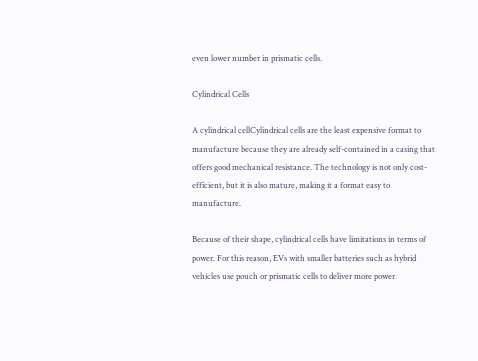even lower number in prismatic cells.

Cylindrical Cells

A cylindrical cellCylindrical cells are the least expensive format to manufacture because they are already self-contained in a casing that offers good mechanical resistance. The technology is not only cost-efficient, but it is also mature, making it a format easy to manufacture.

Because of their shape, cylindrical cells have limitations in terms of power. For this reason, EVs with smaller batteries such as hybrid vehicles use pouch or prismatic cells to deliver more power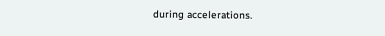during accelerations.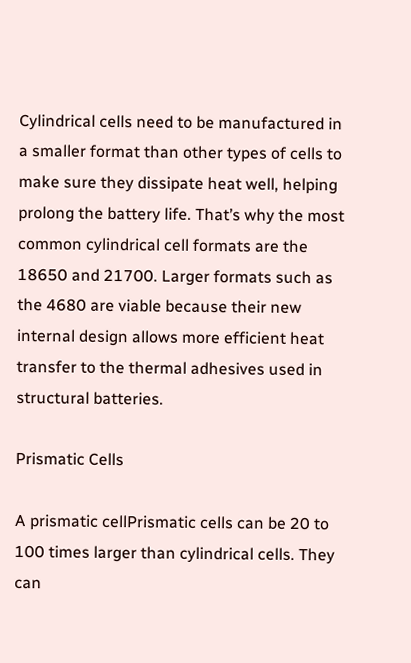Cylindrical cells need to be manufactured in a smaller format than other types of cells to make sure they dissipate heat well, helping prolong the battery life. That’s why the most common cylindrical cell formats are the 18650 and 21700. Larger formats such as the 4680 are viable because their new internal design allows more efficient heat transfer to the thermal adhesives used in structural batteries.

Prismatic Cells

A prismatic cellPrismatic cells can be 20 to 100 times larger than cylindrical cells. They can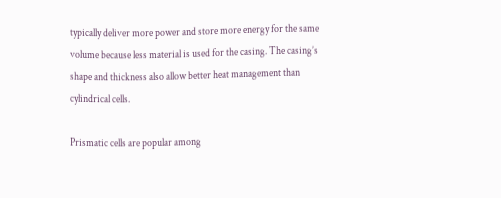typically deliver more power and store more energy for the same volume because less material is used for the casing. The casing’s shape and thickness also allow better heat management than cylindrical cells.

Prismatic cells are popular among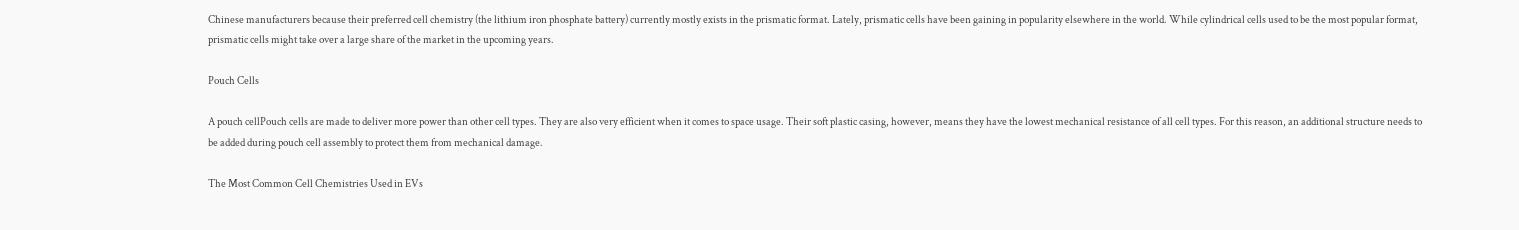Chinese manufacturers because their preferred cell chemistry (the lithium iron phosphate battery) currently mostly exists in the prismatic format. Lately, prismatic cells have been gaining in popularity elsewhere in the world. While cylindrical cells used to be the most popular format, prismatic cells might take over a large share of the market in the upcoming years.

Pouch Cells

A pouch cellPouch cells are made to deliver more power than other cell types. They are also very efficient when it comes to space usage. Their soft plastic casing, however, means they have the lowest mechanical resistance of all cell types. For this reason, an additional structure needs to be added during pouch cell assembly to protect them from mechanical damage.

The Most Common Cell Chemistries Used in EVs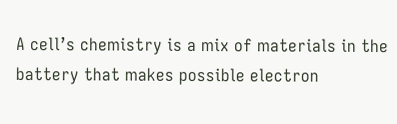A cell’s chemistry is a mix of materials in the battery that makes possible electron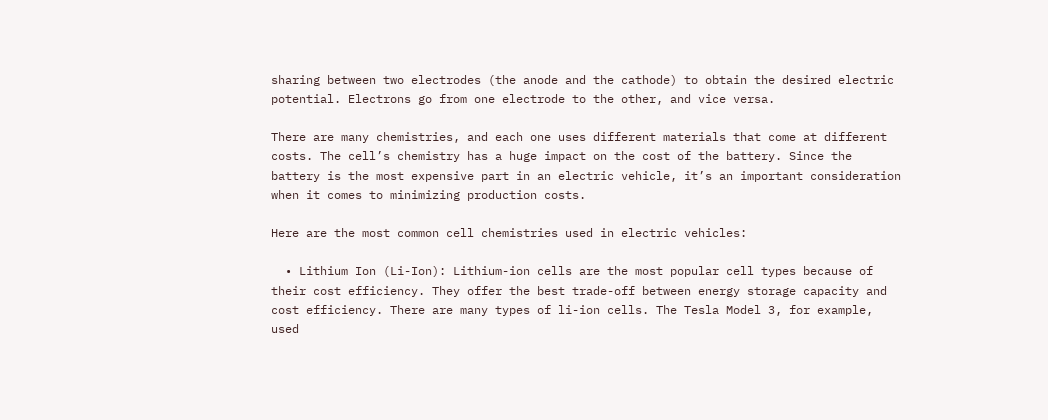sharing between two electrodes (the anode and the cathode) to obtain the desired electric potential. Electrons go from one electrode to the other, and vice versa.

There are many chemistries, and each one uses different materials that come at different costs. The cell’s chemistry has a huge impact on the cost of the battery. Since the battery is the most expensive part in an electric vehicle, it’s an important consideration when it comes to minimizing production costs.

Here are the most common cell chemistries used in electric vehicles:

  • Lithium Ion (Li-Ion): Lithium-ion cells are the most popular cell types because of their cost efficiency. They offer the best trade-off between energy storage capacity and cost efficiency. There are many types of li-ion cells. The Tesla Model 3, for example, used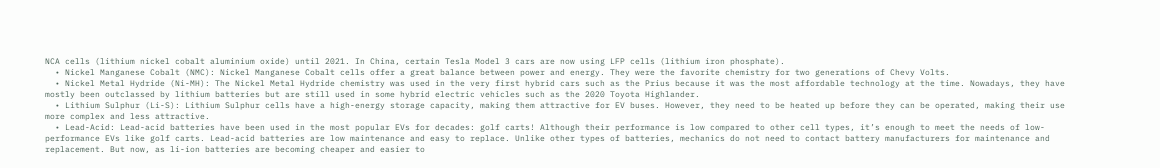NCA cells (lithium nickel cobalt aluminium oxide) until 2021. In China, certain Tesla Model 3 cars are now using LFP cells (lithium iron phosphate).
  • Nickel Manganese Cobalt (NMC): Nickel Manganese Cobalt cells offer a great balance between power and energy. They were the favorite chemistry for two generations of Chevy Volts.
  • Nickel Metal Hydride (Ni-MH): The Nickel Metal Hydride chemistry was used in the very first hybrid cars such as the Prius because it was the most affordable technology at the time. Nowadays, they have mostly been outclassed by lithium batteries but are still used in some hybrid electric vehicles such as the 2020 Toyota Highlander.
  • Lithium Sulphur (Li-S): Lithium Sulphur cells have a high-energy storage capacity, making them attractive for EV buses. However, they need to be heated up before they can be operated, making their use more complex and less attractive.
  • Lead-Acid: Lead-acid batteries have been used in the most popular EVs for decades: golf carts! Although their performance is low compared to other cell types, it’s enough to meet the needs of low-performance EVs like golf carts. Lead-acid batteries are low maintenance and easy to replace. Unlike other types of batteries, mechanics do not need to contact battery manufacturers for maintenance and replacement. But now, as li-ion batteries are becoming cheaper and easier to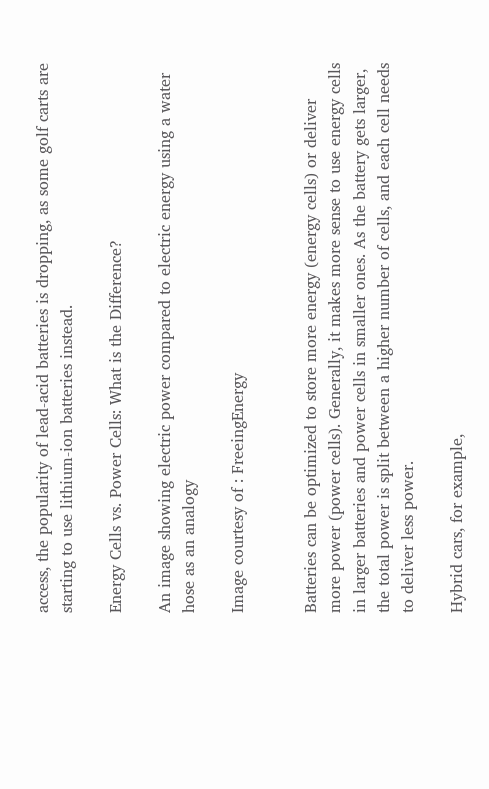access, the popularity of lead-acid batteries is dropping, as some golf carts are starting to use lithium-ion batteries instead.

Energy Cells vs. Power Cells: What is the Difference?

An image showing electric power compared to electric energy using a water hose as an analogy

Image courtesy of : FreeingEnergy


Batteries can be optimized to store more energy (energy cells) or deliver more power (power cells). Generally, it makes more sense to use energy cells in larger batteries and power cells in smaller ones. As the battery gets larger, the total power is split between a higher number of cells, and each cell needs to deliver less power.

Hybrid cars, for example,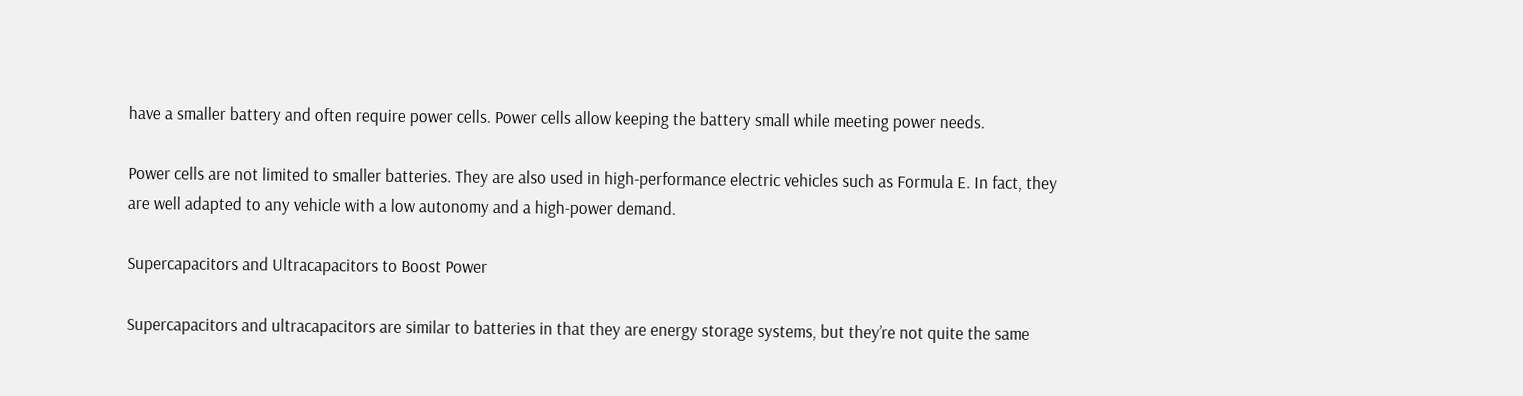have a smaller battery and often require power cells. Power cells allow keeping the battery small while meeting power needs.

Power cells are not limited to smaller batteries. They are also used in high-performance electric vehicles such as Formula E. In fact, they are well adapted to any vehicle with a low autonomy and a high-power demand.

Supercapacitors and Ultracapacitors to Boost Power

Supercapacitors and ultracapacitors are similar to batteries in that they are energy storage systems, but they’re not quite the same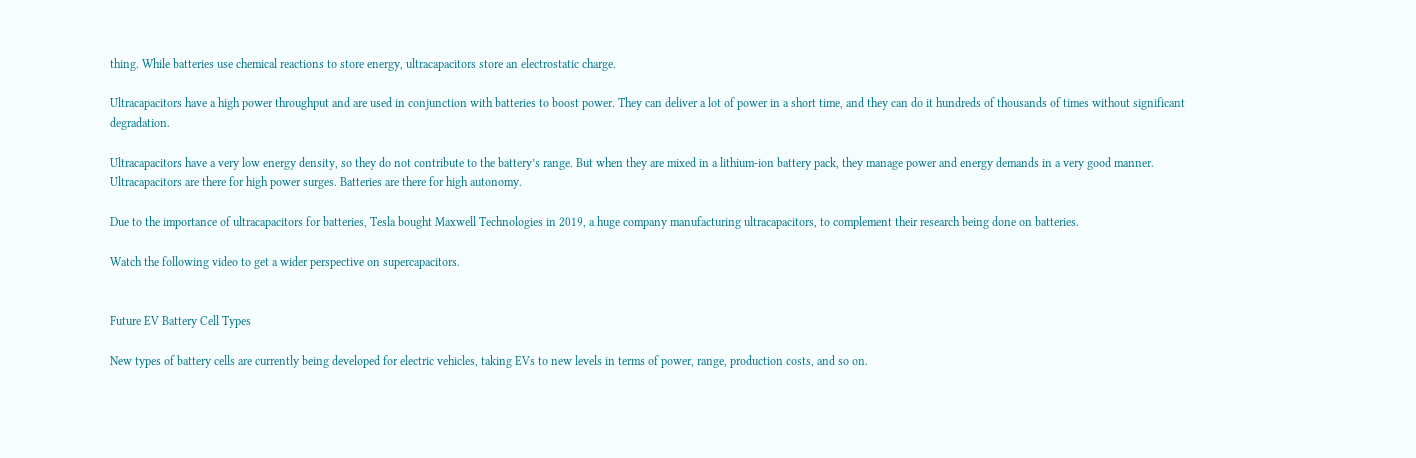thing. While batteries use chemical reactions to store energy, ultracapacitors store an electrostatic charge.

Ultracapacitors have a high power throughput and are used in conjunction with batteries to boost power. They can deliver a lot of power in a short time, and they can do it hundreds of thousands of times without significant degradation.

Ultracapacitors have a very low energy density, so they do not contribute to the battery’s range. But when they are mixed in a lithium-ion battery pack, they manage power and energy demands in a very good manner. Ultracapacitors are there for high power surges. Batteries are there for high autonomy.

Due to the importance of ultracapacitors for batteries, Tesla bought Maxwell Technologies in 2019, a huge company manufacturing ultracapacitors, to complement their research being done on batteries.

Watch the following video to get a wider perspective on supercapacitors.


Future EV Battery Cell Types

New types of battery cells are currently being developed for electric vehicles, taking EVs to new levels in terms of power, range, production costs, and so on.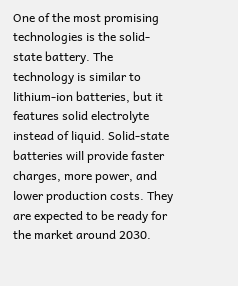One of the most promising technologies is the solid-state battery. The technology is similar to lithium-ion batteries, but it features solid electrolyte instead of liquid. Solid-state batteries will provide faster charges, more power, and lower production costs. They are expected to be ready for the market around 2030.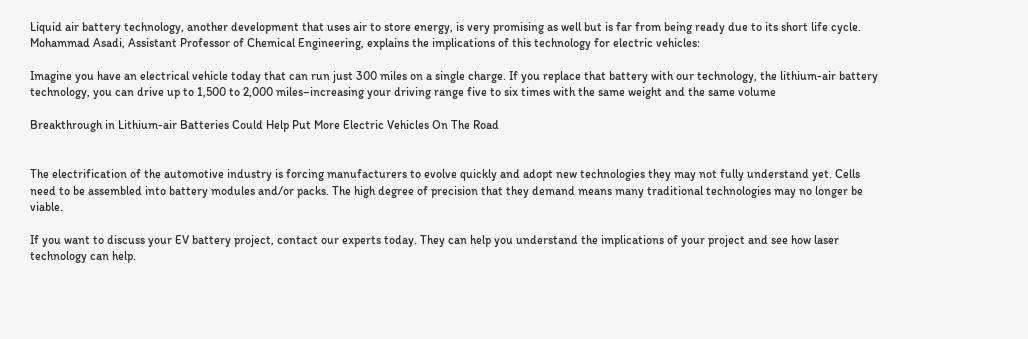Liquid air battery technology, another development that uses air to store energy, is very promising as well but is far from being ready due to its short life cycle. Mohammad Asadi, Assistant Professor of Chemical Engineering, explains the implications of this technology for electric vehicles:

Imagine you have an electrical vehicle today that can run just 300 miles on a single charge. If you replace that battery with our technology, the lithium-air battery technology, you can drive up to 1,500 to 2,000 miles–increasing your driving range five to six times with the same weight and the same volume

Breakthrough in Lithium-air Batteries Could Help Put More Electric Vehicles On The Road


The electrification of the automotive industry is forcing manufacturers to evolve quickly and adopt new technologies they may not fully understand yet. Cells need to be assembled into battery modules and/or packs. The high degree of precision that they demand means many traditional technologies may no longer be viable.

If you want to discuss your EV battery project, contact our experts today. They can help you understand the implications of your project and see how laser technology can help.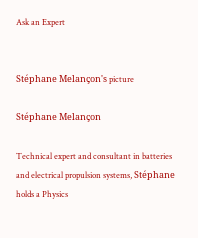Ask an Expert


Stéphane Melançon's picture

Stéphane Melançon

Technical expert and consultant in batteries and electrical propulsion systems, Stéphane holds a Physics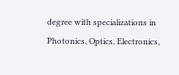degree with specializations in Photonics, Optics, Electronics,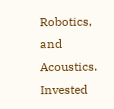Robotics, and Acoustics. Invested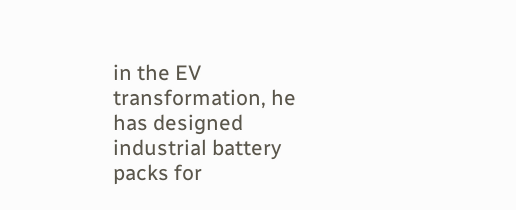in the EV transformation, he has designed industrial battery packs for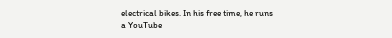electrical bikes. In his free time, he runs a YouTube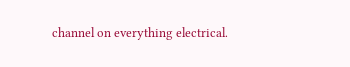channel on everything electrical.